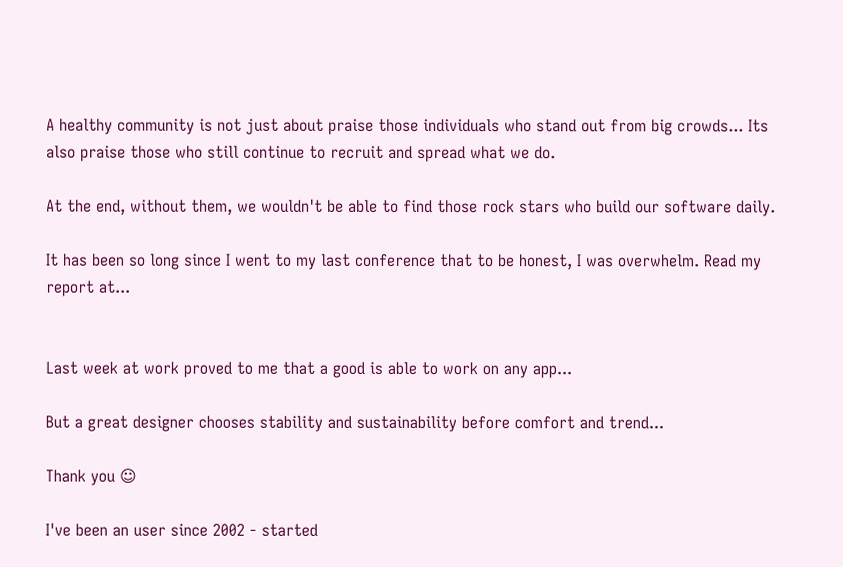A healthy community is not just about praise those individuals who stand out from big crowds... Its also praise those who still continue to recruit and spread what we do.

At the end, without them, we wouldn't be able to find those rock stars who build our software daily.

It has been so long since I went to my last conference that to be honest, I was overwhelm. Read my report at...


Last week at work proved to me that a good is able to work on any app...

But a great designer chooses stability and sustainability before comfort and trend...

Thank you ☺

I've been an user since 2002 - started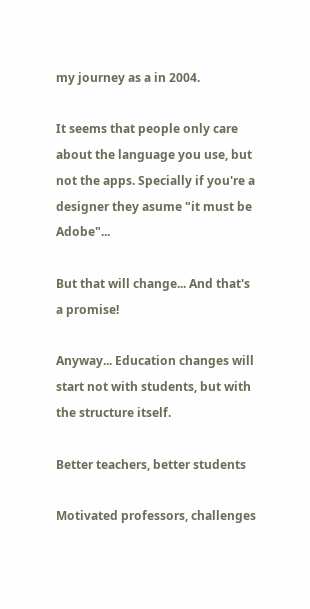my journey as a in 2004.

It seems that people only care about the language you use, but not the apps. Specially if you're a designer they asume "it must be Adobe"...

But that will change... And that's a promise!

Anyway... Education changes will start not with students, but with the structure itself.

Better teachers, better students

Motivated professors, challenges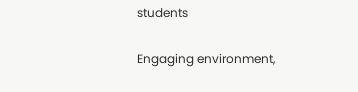students

Engaging environment,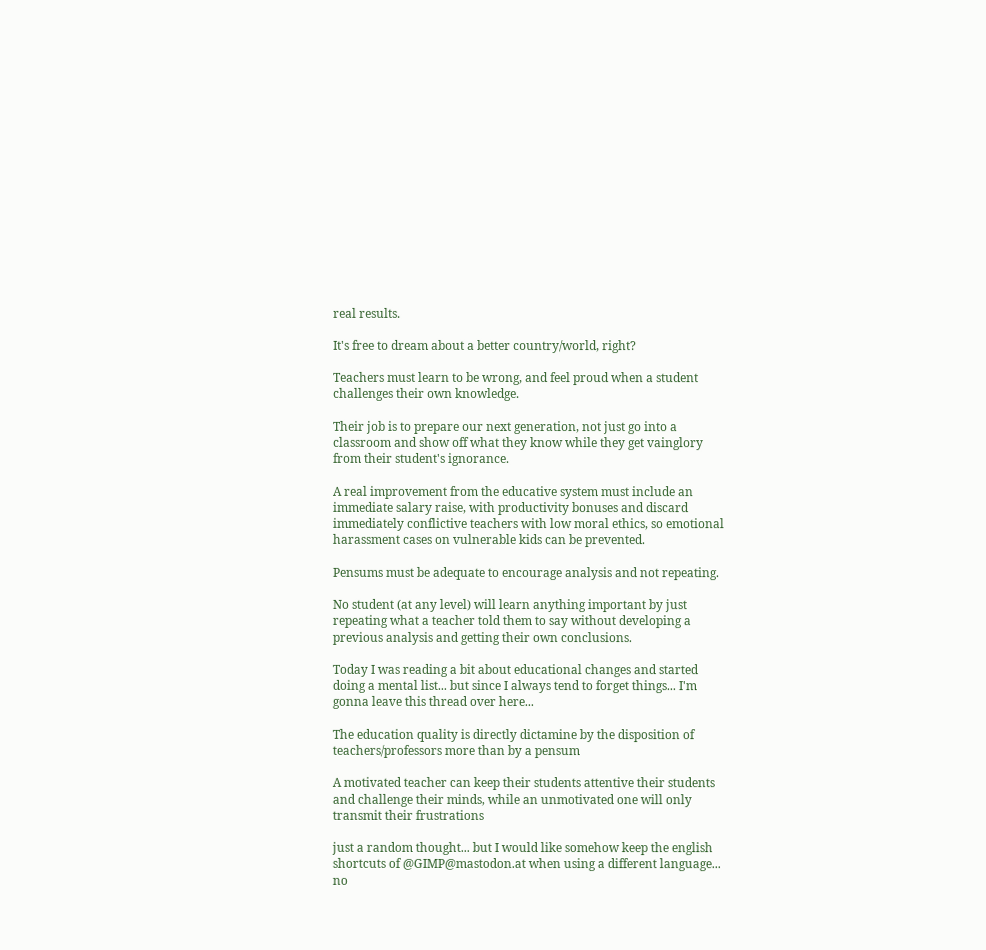real results.

It's free to dream about a better country/world, right?

Teachers must learn to be wrong, and feel proud when a student challenges their own knowledge.

Their job is to prepare our next generation, not just go into a classroom and show off what they know while they get vainglory from their student's ignorance.

A real improvement from the educative system must include an immediate salary raise, with productivity bonuses and discard immediately conflictive teachers with low moral ethics, so emotional harassment cases on vulnerable kids can be prevented.

Pensums must be adequate to encourage analysis and not repeating.

No student (at any level) will learn anything important by just repeating what a teacher told them to say without developing a previous analysis and getting their own conclusions.

Today I was reading a bit about educational changes and started doing a mental list... but since I always tend to forget things... I'm gonna leave this thread over here...

The education quality is directly dictamine by the disposition of teachers/professors more than by a pensum

A motivated teacher can keep their students attentive their students and challenge their minds, while an unmotivated one will only transmit their frustrations

just a random thought... but I would like somehow keep the english shortcuts of @GIMP@mastodon.at when using a different language... no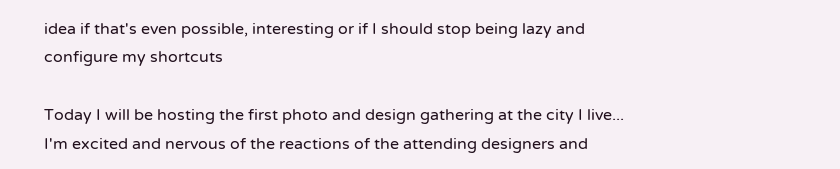idea if that's even possible, interesting or if I should stop being lazy and configure my shortcuts

Today I will be hosting the first photo and design gathering at the city I live... I'm excited and nervous of the reactions of the attending designers and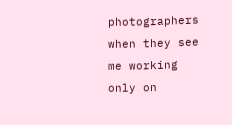photographers when they see me working only on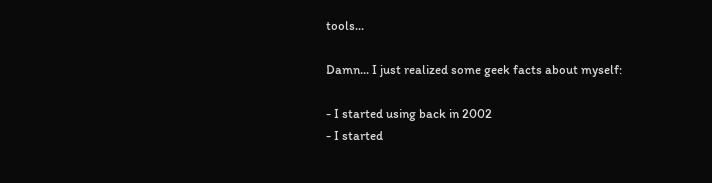tools...

Damn... I just realized some geek facts about myself:

- I started using back in 2002
- I started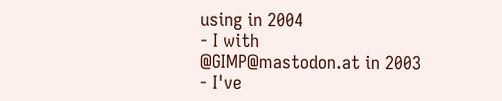using in 2004
- I with @GIMP@mastodon.at in 2003
- I've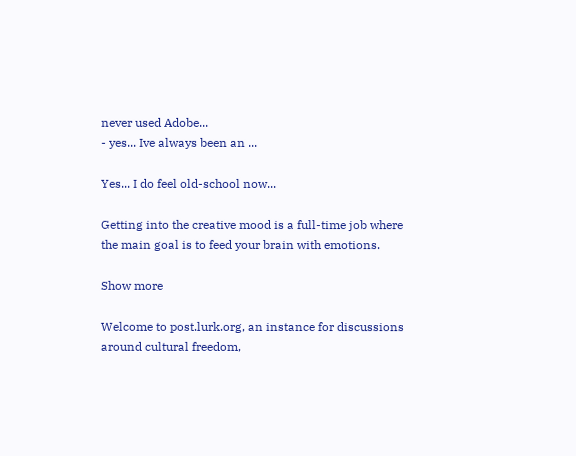never used Adobe...
- yes... Ive always been an ...

Yes... I do feel old-school now...

Getting into the creative mood is a full-time job where the main goal is to feed your brain with emotions.

Show more

Welcome to post.lurk.org, an instance for discussions around cultural freedom,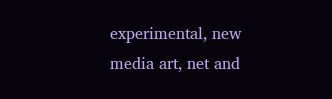experimental, new media art, net and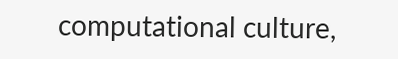computational culture,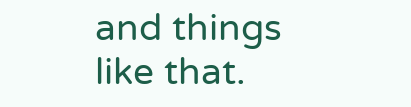and things like that.